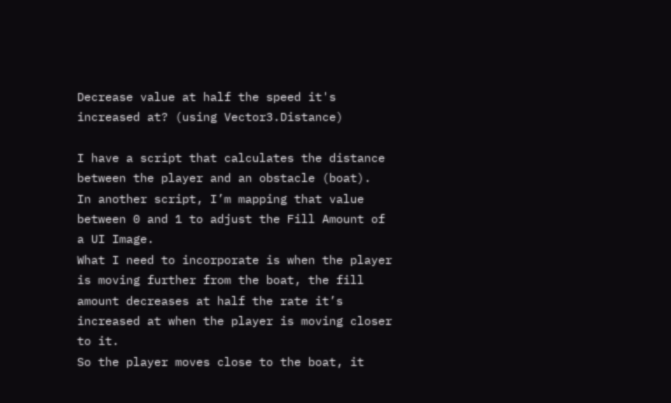Decrease value at half the speed it's increased at? (using Vector3.Distance)

I have a script that calculates the distance between the player and an obstacle (boat).
In another script, I’m mapping that value between 0 and 1 to adjust the Fill Amount of a UI Image.
What I need to incorporate is when the player is moving further from the boat, the fill amount decreases at half the rate it’s increased at when the player is moving closer to it.
So the player moves close to the boat, it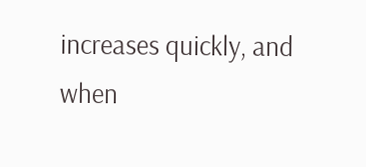increases quickly, and when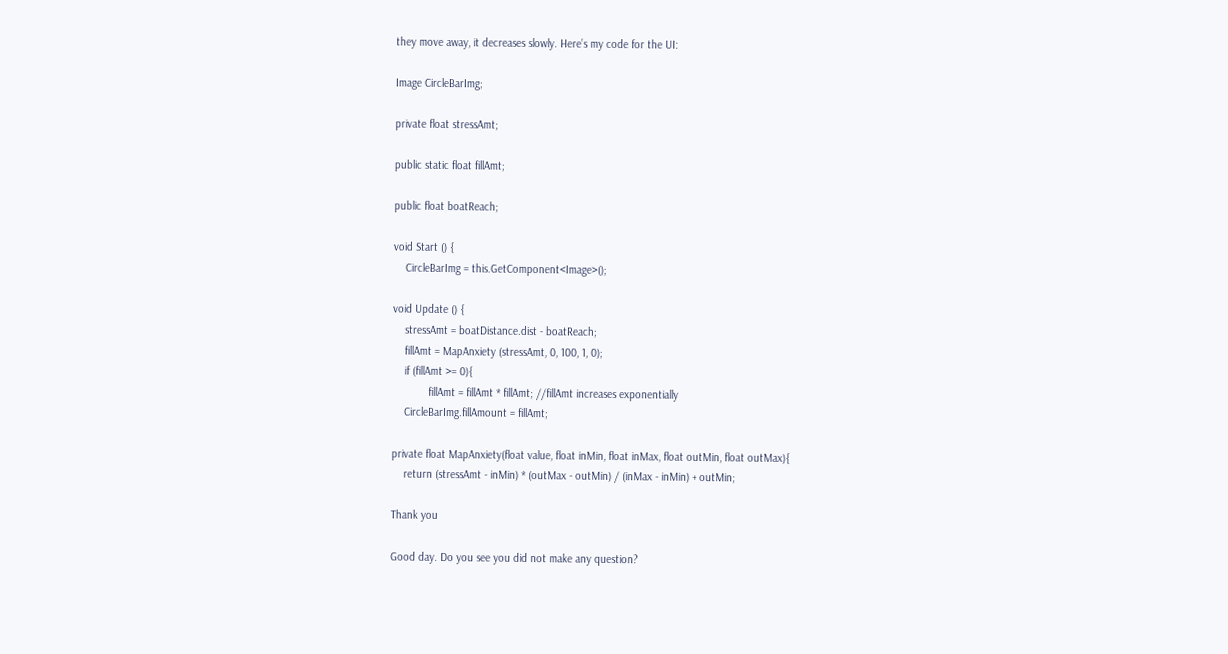they move away, it decreases slowly. Here’s my code for the UI:

Image CircleBarImg;

private float stressAmt;

public static float fillAmt;

public float boatReach;

void Start () {
    CircleBarImg = this.GetComponent<Image>();

void Update () {
    stressAmt = boatDistance.dist - boatReach;
    fillAmt = MapAnxiety (stressAmt, 0, 100, 1, 0);
    if (fillAmt >= 0){
            fillAmt = fillAmt * fillAmt; //fillAmt increases exponentially
    CircleBarImg.fillAmount = fillAmt;

private float MapAnxiety(float value, float inMin, float inMax, float outMin, float outMax){
    return (stressAmt - inMin) * (outMax - outMin) / (inMax - inMin) + outMin;

Thank you

Good day. Do you see you did not make any question?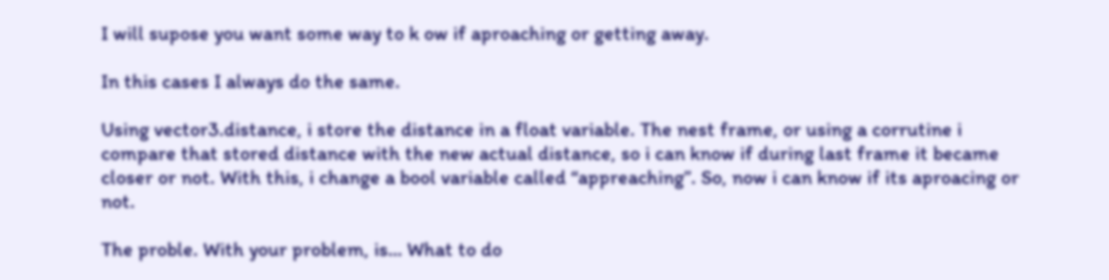I will supose you want some way to k ow if aproaching or getting away.

In this cases I always do the same.

Using vector3.distance, i store the distance in a float variable. The nest frame, or using a corrutine i compare that stored distance with the new actual distance, so i can know if during last frame it became closer or not. With this, i change a bool variable called “appreaching”. So, now i can know if its aproacing or not.

The proble. With your problem, is… What to do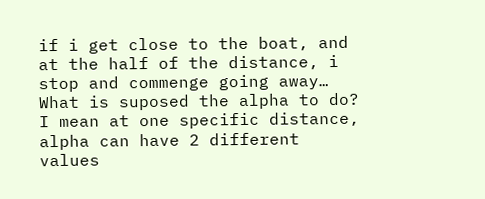if i get close to the boat, and at the half of the distance, i stop and commenge going away… What is suposed the alpha to do? I mean at one specific distance, alpha can have 2 different values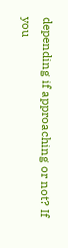depending if approaching or not? If you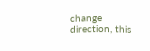change direction, this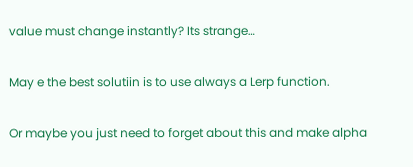value must change instantly? Its strange…

May e the best solutiin is to use always a Lerp function.

Or maybe you just need to forget about this and make alpha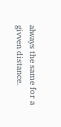always the same for a givven distance.